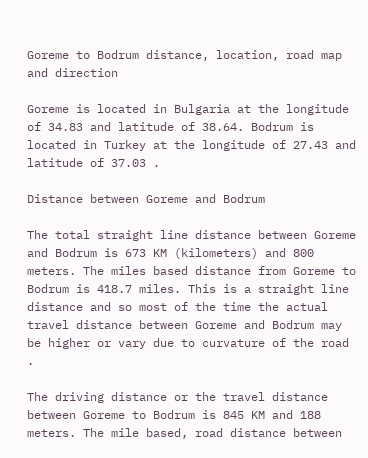Goreme to Bodrum distance, location, road map and direction

Goreme is located in Bulgaria at the longitude of 34.83 and latitude of 38.64. Bodrum is located in Turkey at the longitude of 27.43 and latitude of 37.03 .

Distance between Goreme and Bodrum

The total straight line distance between Goreme and Bodrum is 673 KM (kilometers) and 800 meters. The miles based distance from Goreme to Bodrum is 418.7 miles. This is a straight line distance and so most of the time the actual travel distance between Goreme and Bodrum may be higher or vary due to curvature of the road .

The driving distance or the travel distance between Goreme to Bodrum is 845 KM and 188 meters. The mile based, road distance between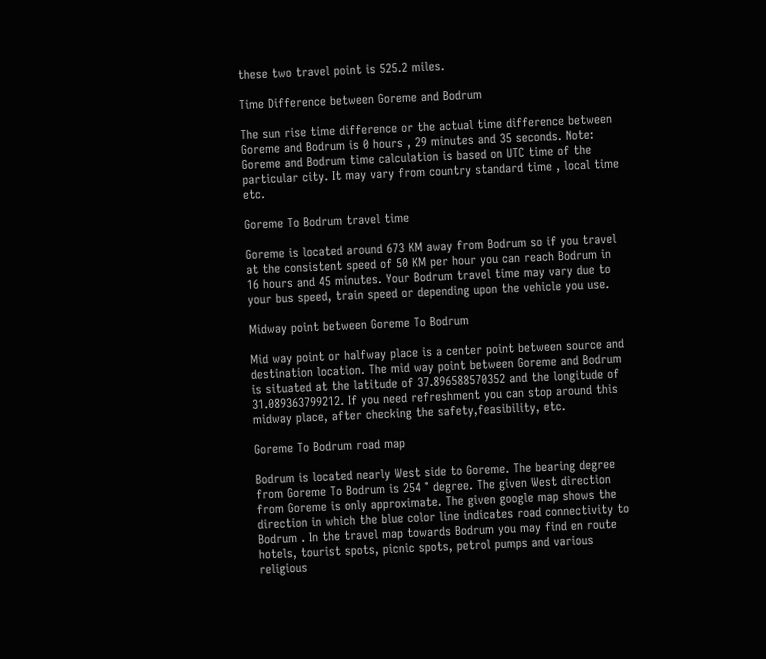these two travel point is 525.2 miles.

Time Difference between Goreme and Bodrum

The sun rise time difference or the actual time difference between Goreme and Bodrum is 0 hours , 29 minutes and 35 seconds. Note: Goreme and Bodrum time calculation is based on UTC time of the particular city. It may vary from country standard time , local time etc.

Goreme To Bodrum travel time

Goreme is located around 673 KM away from Bodrum so if you travel at the consistent speed of 50 KM per hour you can reach Bodrum in 16 hours and 45 minutes. Your Bodrum travel time may vary due to your bus speed, train speed or depending upon the vehicle you use.

Midway point between Goreme To Bodrum

Mid way point or halfway place is a center point between source and destination location. The mid way point between Goreme and Bodrum is situated at the latitude of 37.896588570352 and the longitude of 31.089363799212. If you need refreshment you can stop around this midway place, after checking the safety,feasibility, etc.

Goreme To Bodrum road map

Bodrum is located nearly West side to Goreme. The bearing degree from Goreme To Bodrum is 254 ° degree. The given West direction from Goreme is only approximate. The given google map shows the direction in which the blue color line indicates road connectivity to Bodrum . In the travel map towards Bodrum you may find en route hotels, tourist spots, picnic spots, petrol pumps and various religious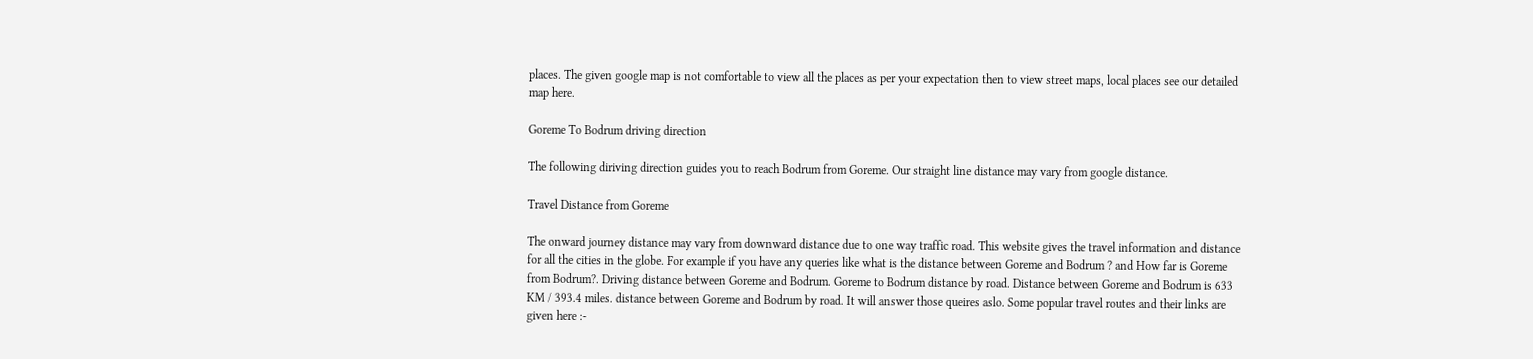places. The given google map is not comfortable to view all the places as per your expectation then to view street maps, local places see our detailed map here.

Goreme To Bodrum driving direction

The following diriving direction guides you to reach Bodrum from Goreme. Our straight line distance may vary from google distance.

Travel Distance from Goreme

The onward journey distance may vary from downward distance due to one way traffic road. This website gives the travel information and distance for all the cities in the globe. For example if you have any queries like what is the distance between Goreme and Bodrum ? and How far is Goreme from Bodrum?. Driving distance between Goreme and Bodrum. Goreme to Bodrum distance by road. Distance between Goreme and Bodrum is 633 KM / 393.4 miles. distance between Goreme and Bodrum by road. It will answer those queires aslo. Some popular travel routes and their links are given here :-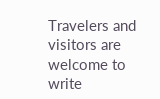Travelers and visitors are welcome to write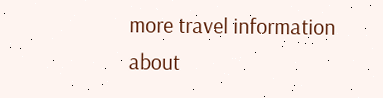more travel information about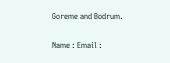Goreme and Bodrum.

Name : Email :